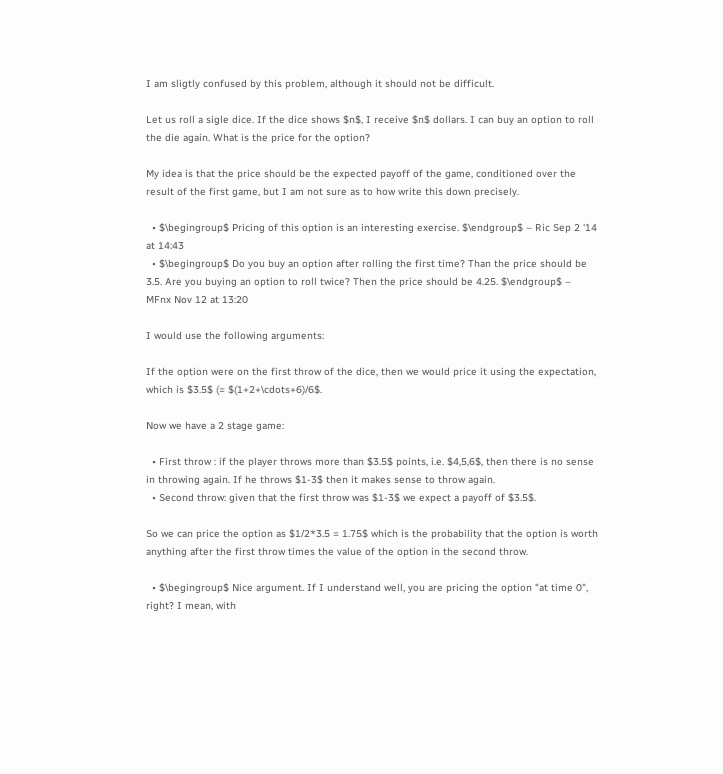I am sligtly confused by this problem, although it should not be difficult.

Let us roll a sigle dice. If the dice shows $n$, I receive $n$ dollars. I can buy an option to roll the die again. What is the price for the option?

My idea is that the price should be the expected payoff of the game, conditioned over the result of the first game, but I am not sure as to how write this down precisely.

  • $\begingroup$ Pricing of this option is an interesting exercise. $\endgroup$ – Ric Sep 2 '14 at 14:43
  • $\begingroup$ Do you buy an option after rolling the first time? Than the price should be 3.5. Are you buying an option to roll twice? Then the price should be 4.25. $\endgroup$ – MFnx Nov 12 at 13:20

I would use the following arguments:

If the option were on the first throw of the dice, then we would price it using the expectation, which is $3.5$ (= $(1+2+\cdots+6)/6$.

Now we have a 2 stage game:

  • First throw : if the player throws more than $3.5$ points, i.e. $4,5,6$, then there is no sense in throwing again. If he throws $1-3$ then it makes sense to throw again.
  • Second throw: given that the first throw was $1-3$ we expect a payoff of $3.5$.

So we can price the option as $1/2*3.5 = 1.75$ which is the probability that the option is worth anything after the first throw times the value of the option in the second throw.

  • $\begingroup$ Nice argument. If I understand well, you are pricing the option "at time 0", right? I mean, with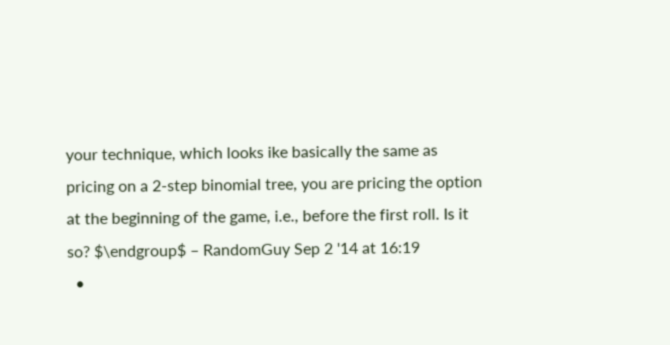your technique, which looks ike basically the same as pricing on a 2-step binomial tree, you are pricing the option at the beginning of the game, i.e., before the first roll. Is it so? $\endgroup$ – RandomGuy Sep 2 '14 at 16:19
  •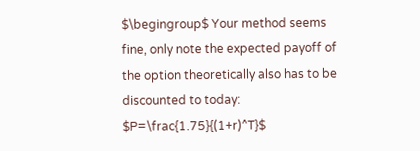$\begingroup$ Your method seems fine, only note the expected payoff of the option theoretically also has to be discounted to today: $P=\frac{1.75}{(1+r)^T}$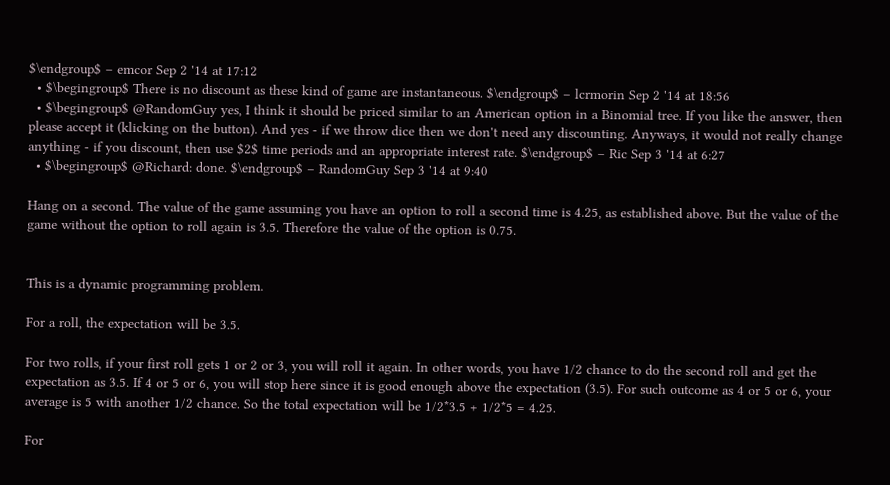$\endgroup$ – emcor Sep 2 '14 at 17:12
  • $\begingroup$ There is no discount as these kind of game are instantaneous. $\endgroup$ – lcrmorin Sep 2 '14 at 18:56
  • $\begingroup$ @RandomGuy yes, I think it should be priced similar to an American option in a Binomial tree. If you like the answer, then please accept it (klicking on the button). And yes - if we throw dice then we don't need any discounting. Anyways, it would not really change anything - if you discount, then use $2$ time periods and an appropriate interest rate. $\endgroup$ – Ric Sep 3 '14 at 6:27
  • $\begingroup$ @Richard: done. $\endgroup$ – RandomGuy Sep 3 '14 at 9:40

Hang on a second. The value of the game assuming you have an option to roll a second time is 4.25, as established above. But the value of the game without the option to roll again is 3.5. Therefore the value of the option is 0.75.


This is a dynamic programming problem.

For a roll, the expectation will be 3.5.

For two rolls, if your first roll gets 1 or 2 or 3, you will roll it again. In other words, you have 1/2 chance to do the second roll and get the expectation as 3.5. If 4 or 5 or 6, you will stop here since it is good enough above the expectation (3.5). For such outcome as 4 or 5 or 6, your average is 5 with another 1/2 chance. So the total expectation will be 1/2*3.5 + 1/2*5 = 4.25.

For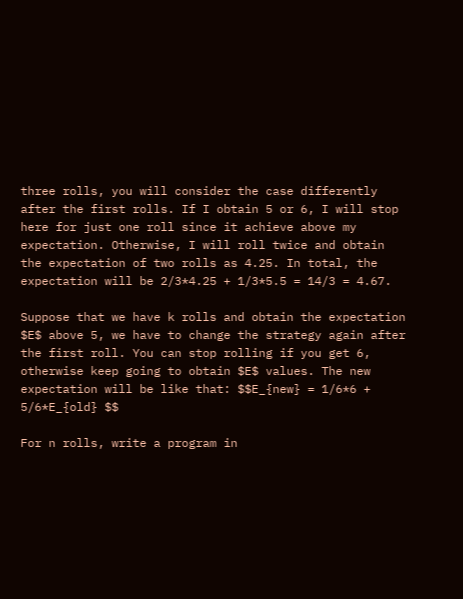three rolls, you will consider the case differently after the first rolls. If I obtain 5 or 6, I will stop here for just one roll since it achieve above my expectation. Otherwise, I will roll twice and obtain the expectation of two rolls as 4.25. In total, the expectation will be 2/3*4.25 + 1/3*5.5 = 14/3 = 4.67.

Suppose that we have k rolls and obtain the expectation $E$ above 5, we have to change the strategy again after the first roll. You can stop rolling if you get 6, otherwise keep going to obtain $E$ values. The new expectation will be like that: $$E_{new} = 1/6*6 + 5/6*E_{old} $$

For n rolls, write a program in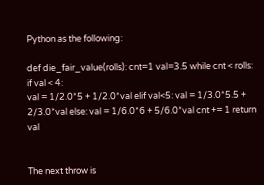Python as the following:

def die_fair_value(rolls): cnt=1 val=3.5 while cnt < rolls: if val < 4:
val = 1/2.0*5 + 1/2.0*val elif val<5: val = 1/3.0*5.5 + 2/3.0*val else: val = 1/6.0*6 + 5/6.0*val cnt += 1 return val


The next throw is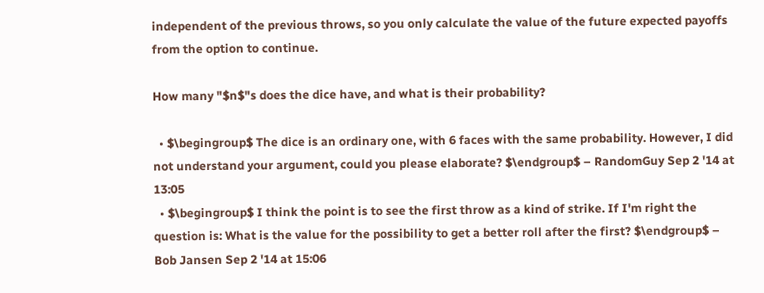independent of the previous throws, so you only calculate the value of the future expected payoffs from the option to continue.

How many "$n$"s does the dice have, and what is their probability?

  • $\begingroup$ The dice is an ordinary one, with 6 faces with the same probability. However, I did not understand your argument, could you please elaborate? $\endgroup$ – RandomGuy Sep 2 '14 at 13:05
  • $\begingroup$ I think the point is to see the first throw as a kind of strike. If I'm right the question is: What is the value for the possibility to get a better roll after the first? $\endgroup$ – Bob Jansen Sep 2 '14 at 15:06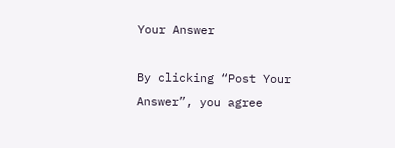Your Answer

By clicking “Post Your Answer”, you agree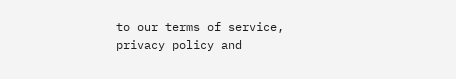to our terms of service, privacy policy and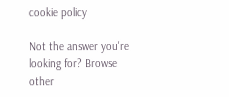cookie policy

Not the answer you're looking for? Browse other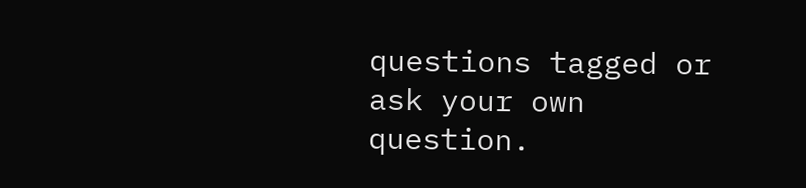questions tagged or ask your own question.